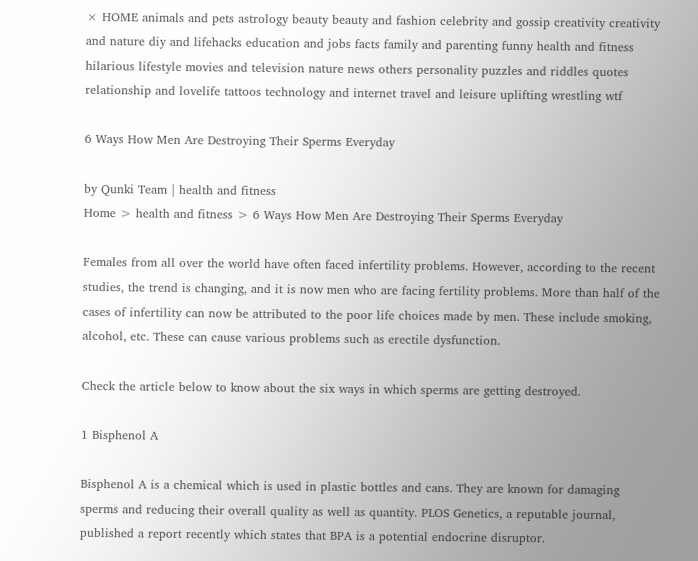× HOME animals and pets astrology beauty beauty and fashion celebrity and gossip creativity creativity and nature diy and lifehacks education and jobs facts family and parenting funny health and fitness hilarious lifestyle movies and television nature news others personality puzzles and riddles quotes relationship and lovelife tattoos technology and internet travel and leisure uplifting wrestling wtf

6 Ways How Men Are Destroying Their Sperms Everyday

by Qunki Team | health and fitness
Home > health and fitness > 6 Ways How Men Are Destroying Their Sperms Everyday

Females from all over the world have often faced infertility problems. However, according to the recent studies, the trend is changing, and it is now men who are facing fertility problems. More than half of the cases of infertility can now be attributed to the poor life choices made by men. These include smoking, alcohol, etc. These can cause various problems such as erectile dysfunction.

Check the article below to know about the six ways in which sperms are getting destroyed.

1 Bisphenol A

Bisphenol A is a chemical which is used in plastic bottles and cans. They are known for damaging sperms and reducing their overall quality as well as quantity. PLOS Genetics, a reputable journal, published a report recently which states that BPA is a potential endocrine disruptor.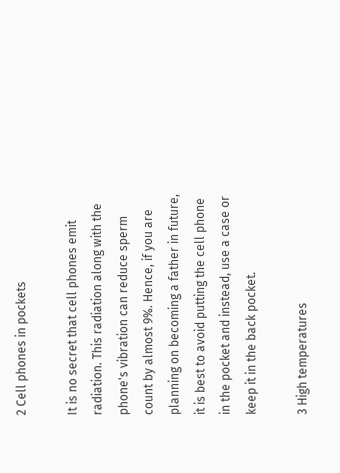2 Cell phones in pockets

It is no secret that cell phones emit radiation. This radiation along with the phone's vibration can reduce sperm count by almost 9%. Hence, if you are planning on becoming a father in future, it is best to avoid putting the cell phone in the pocket and instead, use a case or keep it in the back pocket.

3 High temperatures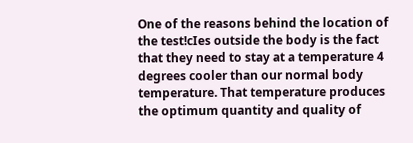One of the reasons behind the location of the test!cIes outside the body is the fact that they need to stay at a temperature 4 degrees cooler than our normal body temperature. That temperature produces the optimum quantity and quality of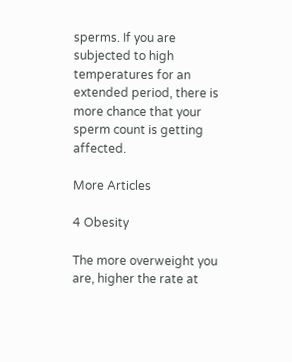sperms. If you are subjected to high temperatures for an extended period, there is more chance that your sperm count is getting affected.

More Articles

4 Obesity

The more overweight you are, higher the rate at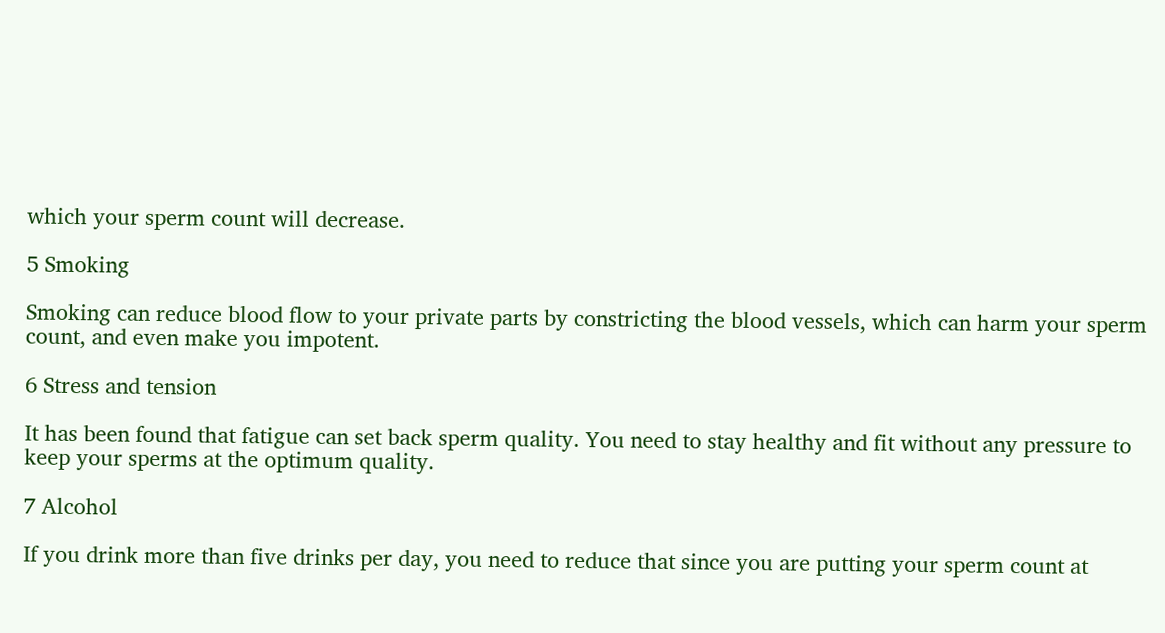which your sperm count will decrease.

5 Smoking

Smoking can reduce blood flow to your private parts by constricting the blood vessels, which can harm your sperm count, and even make you impotent.

6 Stress and tension

It has been found that fatigue can set back sperm quality. You need to stay healthy and fit without any pressure to keep your sperms at the optimum quality.

7 Alcohol

If you drink more than five drinks per day, you need to reduce that since you are putting your sperm count at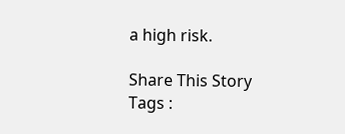a high risk.

Share This Story
Tags :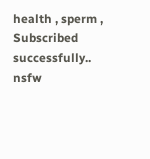health , sperm ,
Subscribed successfully..
nsfw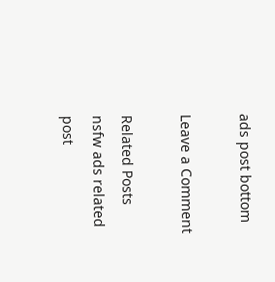ads post bottom

Leave a Comment

Related Posts
nsfw ads related post